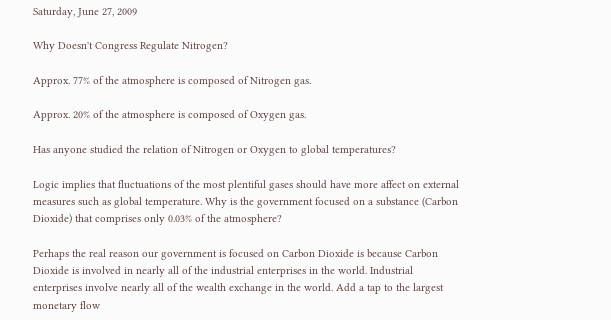Saturday, June 27, 2009

Why Doesn't Congress Regulate Nitrogen?

Approx. 77% of the atmosphere is composed of Nitrogen gas.

Approx. 20% of the atmosphere is composed of Oxygen gas.

Has anyone studied the relation of Nitrogen or Oxygen to global temperatures?

Logic implies that fluctuations of the most plentiful gases should have more affect on external measures such as global temperature. Why is the government focused on a substance (Carbon Dioxide) that comprises only 0.03% of the atmosphere?

Perhaps the real reason our government is focused on Carbon Dioxide is because Carbon Dioxide is involved in nearly all of the industrial enterprises in the world. Industrial enterprises involve nearly all of the wealth exchange in the world. Add a tap to the largest monetary flow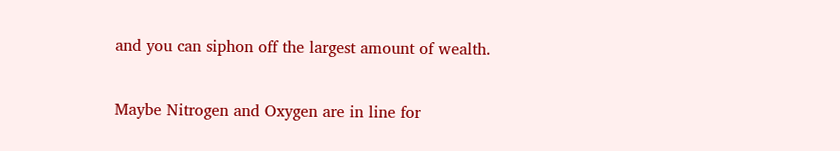and you can siphon off the largest amount of wealth.

Maybe Nitrogen and Oxygen are in line for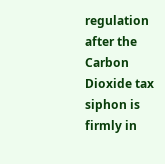regulation after the Carbon Dioxide tax siphon is firmly in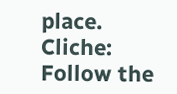place. Cliche: Follow the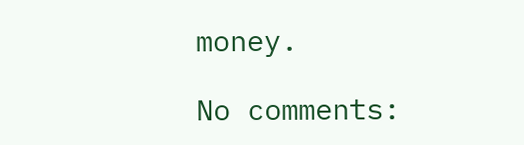money.

No comments: